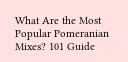What Are the Most Popular Pomeranian Mixes? 101 Guide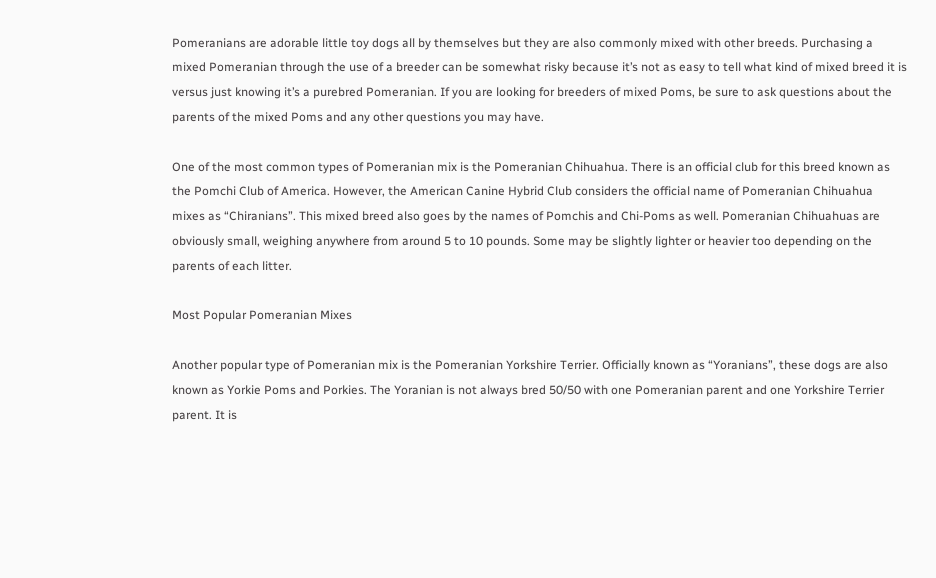Pomeranians are adorable little toy dogs all by themselves but they are also commonly mixed with other breeds. Purchasing a mixed Pomeranian through the use of a breeder can be somewhat risky because it’s not as easy to tell what kind of mixed breed it is versus just knowing it’s a purebred Pomeranian. If you are looking for breeders of mixed Poms, be sure to ask questions about the parents of the mixed Poms and any other questions you may have.

One of the most common types of Pomeranian mix is the Pomeranian Chihuahua. There is an official club for this breed known as the Pomchi Club of America. However, the American Canine Hybrid Club considers the official name of Pomeranian Chihuahua mixes as “Chiranians”. This mixed breed also goes by the names of Pomchis and Chi-Poms as well. Pomeranian Chihuahuas are obviously small, weighing anywhere from around 5 to 10 pounds. Some may be slightly lighter or heavier too depending on the parents of each litter.

Most Popular Pomeranian Mixes

Another popular type of Pomeranian mix is the Pomeranian Yorkshire Terrier. Officially known as “Yoranians”, these dogs are also known as Yorkie Poms and Porkies. The Yoranian is not always bred 50/50 with one Pomeranian parent and one Yorkshire Terrier parent. It is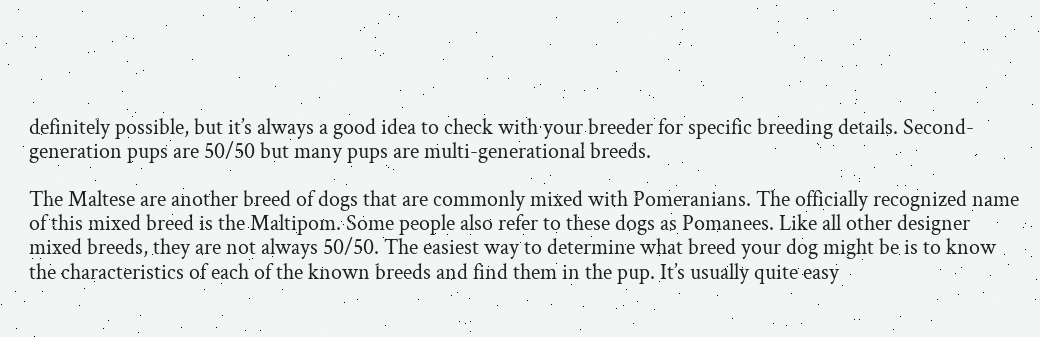definitely possible, but it’s always a good idea to check with your breeder for specific breeding details. Second-generation pups are 50/50 but many pups are multi-generational breeds.

The Maltese are another breed of dogs that are commonly mixed with Pomeranians. The officially recognized name of this mixed breed is the Maltipom. Some people also refer to these dogs as Pomanees. Like all other designer mixed breeds, they are not always 50/50. The easiest way to determine what breed your dog might be is to know the characteristics of each of the known breeds and find them in the pup. It’s usually quite easy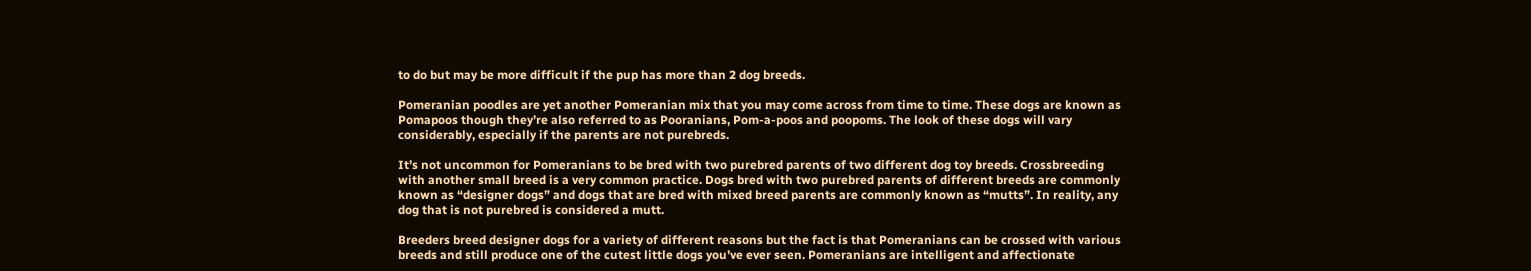to do but may be more difficult if the pup has more than 2 dog breeds.

Pomeranian poodles are yet another Pomeranian mix that you may come across from time to time. These dogs are known as Pomapoos though they’re also referred to as Pooranians, Pom-a-poos and poopoms. The look of these dogs will vary considerably, especially if the parents are not purebreds.

It’s not uncommon for Pomeranians to be bred with two purebred parents of two different dog toy breeds. Crossbreeding with another small breed is a very common practice. Dogs bred with two purebred parents of different breeds are commonly known as “designer dogs” and dogs that are bred with mixed breed parents are commonly known as “mutts”. In reality, any dog that is not purebred is considered a mutt.

Breeders breed designer dogs for a variety of different reasons but the fact is that Pomeranians can be crossed with various breeds and still produce one of the cutest little dogs you’ve ever seen. Pomeranians are intelligent and affectionate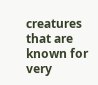creatures that are known for very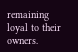remaining loyal to their owners.